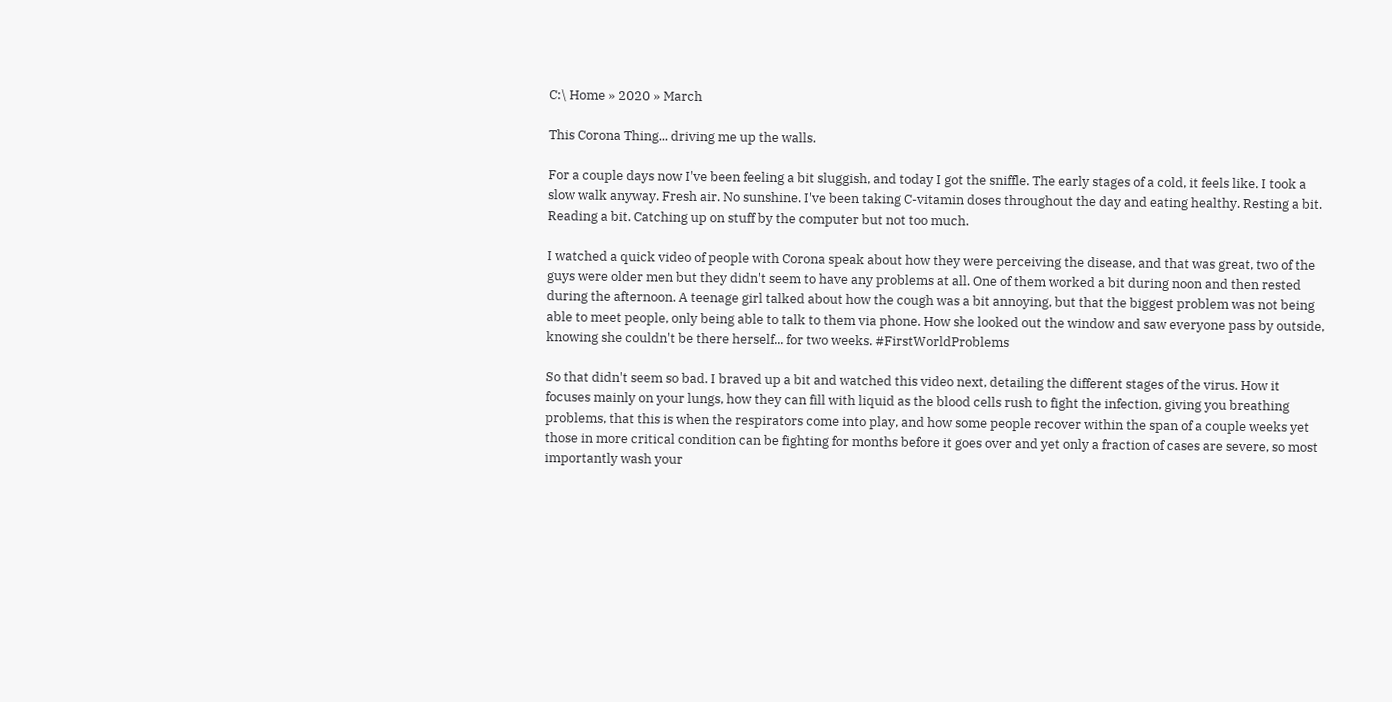C:\ Home » 2020 » March

This Corona Thing... driving me up the walls.

For a couple days now I've been feeling a bit sluggish, and today I got the sniffle. The early stages of a cold, it feels like. I took a slow walk anyway. Fresh air. No sunshine. I've been taking C-vitamin doses throughout the day and eating healthy. Resting a bit. Reading a bit. Catching up on stuff by the computer but not too much.

I watched a quick video of people with Corona speak about how they were perceiving the disease, and that was great, two of the guys were older men but they didn't seem to have any problems at all. One of them worked a bit during noon and then rested during the afternoon. A teenage girl talked about how the cough was a bit annoying, but that the biggest problem was not being able to meet people, only being able to talk to them via phone. How she looked out the window and saw everyone pass by outside, knowing she couldn't be there herself... for two weeks. #FirstWorldProblems

So that didn't seem so bad. I braved up a bit and watched this video next, detailing the different stages of the virus. How it focuses mainly on your lungs, how they can fill with liquid as the blood cells rush to fight the infection, giving you breathing problems, that this is when the respirators come into play, and how some people recover within the span of a couple weeks yet those in more critical condition can be fighting for months before it goes over and yet only a fraction of cases are severe, so most importantly wash your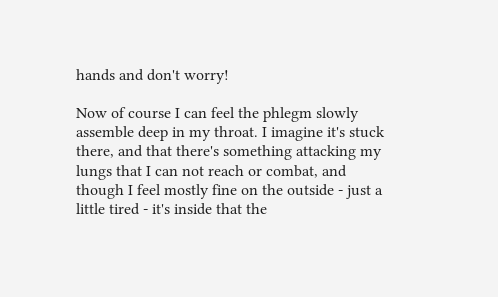hands and don't worry!

Now of course I can feel the phlegm slowly assemble deep in my throat. I imagine it's stuck there, and that there's something attacking my lungs that I can not reach or combat, and though I feel mostly fine on the outside - just a little tired - it's inside that the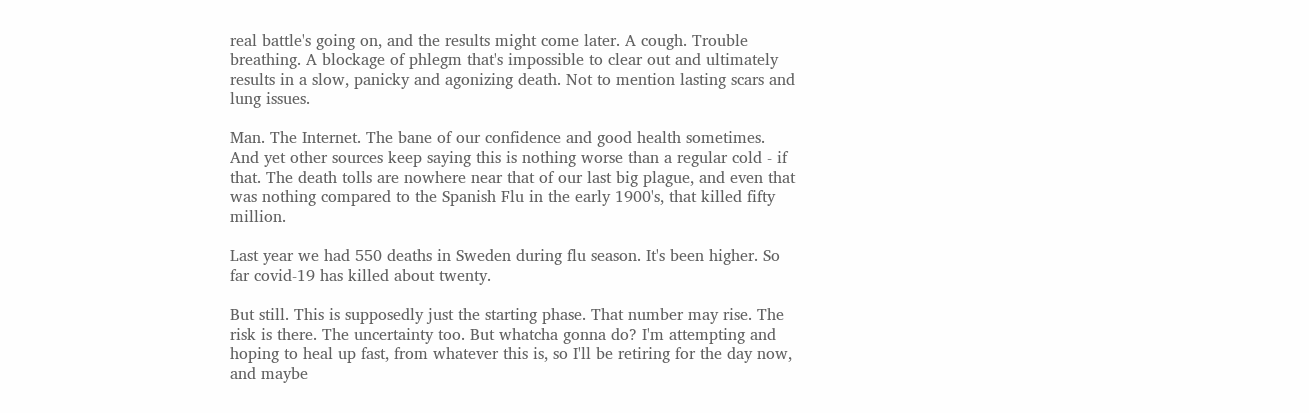real battle's going on, and the results might come later. A cough. Trouble breathing. A blockage of phlegm that's impossible to clear out and ultimately results in a slow, panicky and agonizing death. Not to mention lasting scars and lung issues.

Man. The Internet. The bane of our confidence and good health sometimes. And yet other sources keep saying this is nothing worse than a regular cold - if that. The death tolls are nowhere near that of our last big plague, and even that was nothing compared to the Spanish Flu in the early 1900's, that killed fifty million.

Last year we had 550 deaths in Sweden during flu season. It's been higher. So far covid-19 has killed about twenty.

But still. This is supposedly just the starting phase. That number may rise. The risk is there. The uncertainty too. But whatcha gonna do? I'm attempting and hoping to heal up fast, from whatever this is, so I'll be retiring for the day now, and maybe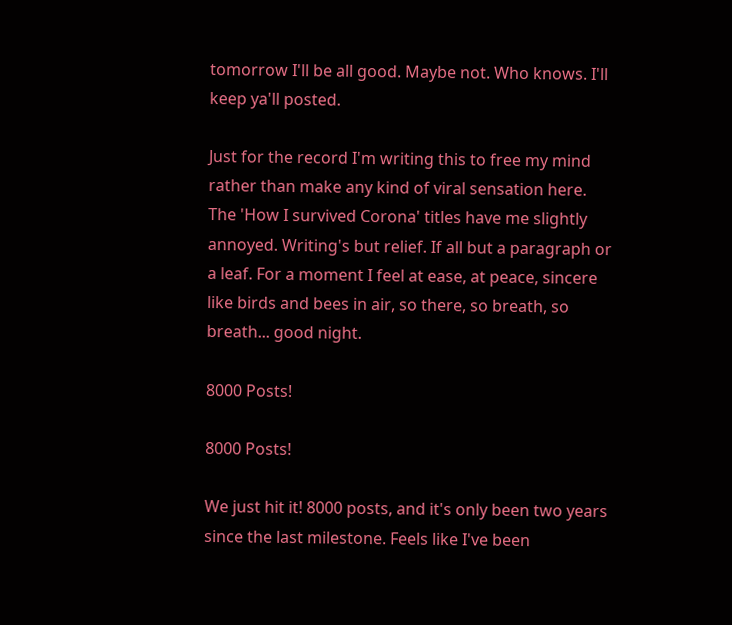tomorrow I'll be all good. Maybe not. Who knows. I'll keep ya'll posted.

Just for the record I'm writing this to free my mind rather than make any kind of viral sensation here. The 'How I survived Corona' titles have me slightly annoyed. Writing's but relief. If all but a paragraph or a leaf. For a moment I feel at ease, at peace, sincere like birds and bees in air, so there, so breath, so breath... good night.

8000 Posts!

8000 Posts!

We just hit it! 8000 posts, and it's only been two years since the last milestone. Feels like I've been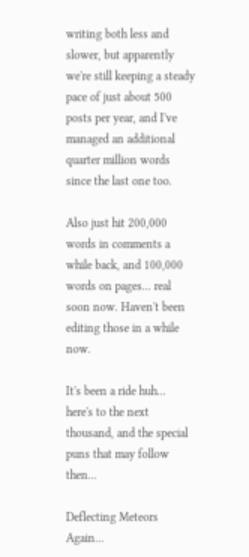writing both less and slower, but apparently we're still keeping a steady pace of just about 500 posts per year, and I've managed an additional quarter million words since the last one too.

Also just hit 200,000 words in comments a while back, and 100,000 words on pages... real soon now. Haven't been editing those in a while now.

It's been a ride huh... here's to the next thousand, and the special puns that may follow then...

Deflecting Meteors Again...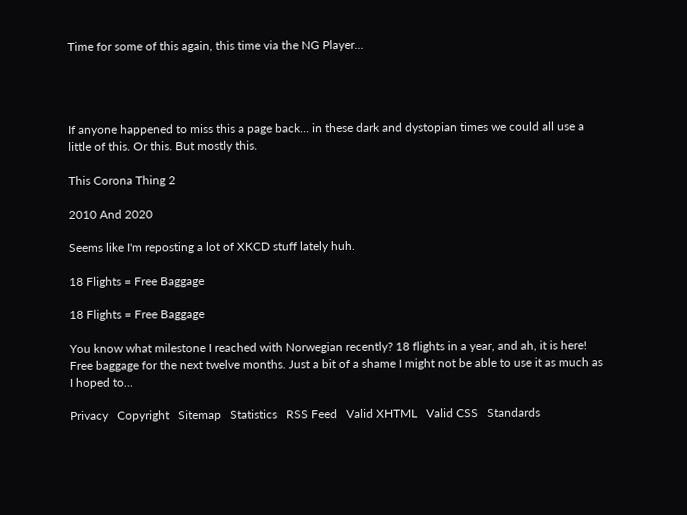Time for some of this again, this time via the NG Player...




If anyone happened to miss this a page back... in these dark and dystopian times we could all use a little of this. Or this. But mostly this.

This Corona Thing 2

2010 And 2020

Seems like I'm reposting a lot of XKCD stuff lately huh.

18 Flights = Free Baggage

18 Flights = Free Baggage

You know what milestone I reached with Norwegian recently? 18 flights in a year, and ah, it is here! Free baggage for the next twelve months. Just a bit of a shame I might not be able to use it as much as I hoped to...

Privacy   Copyright   Sitemap   Statistics   RSS Feed   Valid XHTML   Valid CSS   Standards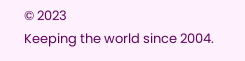© 2023
Keeping the world since 2004.